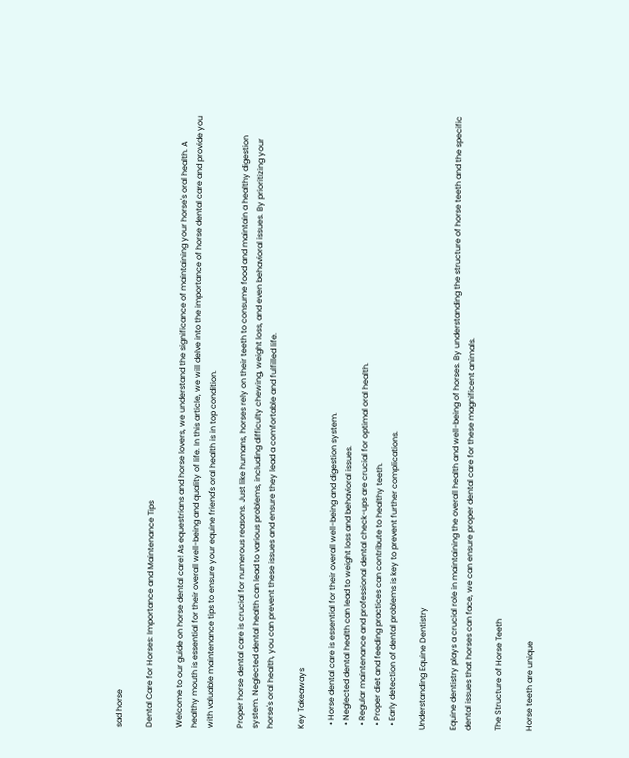sad horse

Dental Care for Horses: Importance and Maintenance Tips

Welcome to our guide on horse dental care! As equestrians and horse lovers, we understand the significance of maintaining your horse's oral health. A healthy mouth is essential for their overall well-being and quality of life. In this article, we will delve into the importance of horse dental care and provide you with valuable maintenance tips to ensure your equine friend's oral health is in top condition.

Proper horse dental care is crucial for numerous reasons. Just like humans, horses rely on their teeth to consume food and maintain a healthy digestion system. Neglected dental health can lead to various problems, including difficulty chewing, weight loss, and even behavioral issues. By prioritizing your horse's oral health, you can prevent these issues and ensure they lead a comfortable and fulfilled life.

Key Takeaways

  • Horse dental care is essential for their overall well-being and digestion system.
  • Neglected dental health can lead to weight loss and behavioral issues.
  • Regular maintenance and professional dental check-ups are crucial for optimal oral health.
  • Proper diet and feeding practices can contribute to healthy teeth.
  • Early detection of dental problems is key to prevent further complications.

Understanding Equine Dentistry

Equine dentistry plays a crucial role in maintaining the overall health and well-being of horses. By understanding the structure of horse teeth and the specific dental issues that horses can face, we can ensure proper dental care for these magnificent animals.

The Structure of Horse Teeth

Horse teeth are unique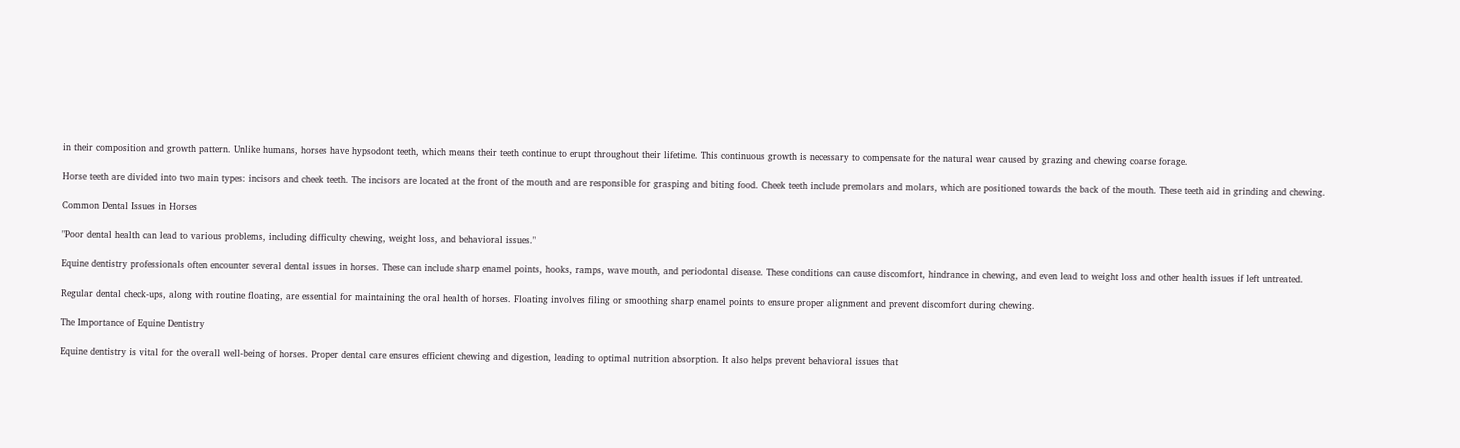in their composition and growth pattern. Unlike humans, horses have hypsodont teeth, which means their teeth continue to erupt throughout their lifetime. This continuous growth is necessary to compensate for the natural wear caused by grazing and chewing coarse forage.

Horse teeth are divided into two main types: incisors and cheek teeth. The incisors are located at the front of the mouth and are responsible for grasping and biting food. Cheek teeth include premolars and molars, which are positioned towards the back of the mouth. These teeth aid in grinding and chewing.

Common Dental Issues in Horses

"Poor dental health can lead to various problems, including difficulty chewing, weight loss, and behavioral issues."

Equine dentistry professionals often encounter several dental issues in horses. These can include sharp enamel points, hooks, ramps, wave mouth, and periodontal disease. These conditions can cause discomfort, hindrance in chewing, and even lead to weight loss and other health issues if left untreated.

Regular dental check-ups, along with routine floating, are essential for maintaining the oral health of horses. Floating involves filing or smoothing sharp enamel points to ensure proper alignment and prevent discomfort during chewing.

The Importance of Equine Dentistry

Equine dentistry is vital for the overall well-being of horses. Proper dental care ensures efficient chewing and digestion, leading to optimal nutrition absorption. It also helps prevent behavioral issues that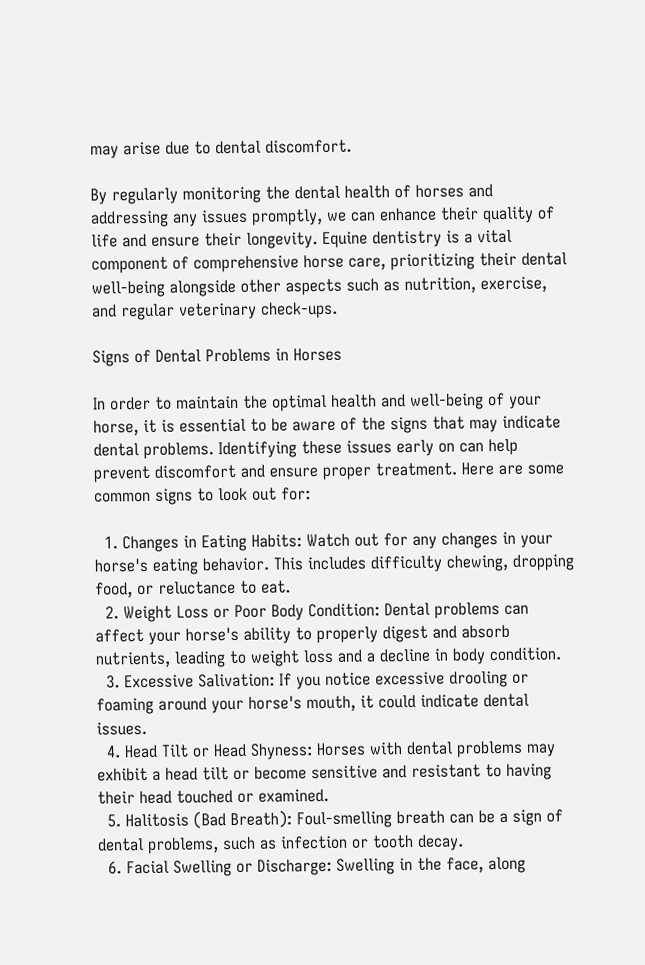may arise due to dental discomfort.

By regularly monitoring the dental health of horses and addressing any issues promptly, we can enhance their quality of life and ensure their longevity. Equine dentistry is a vital component of comprehensive horse care, prioritizing their dental well-being alongside other aspects such as nutrition, exercise, and regular veterinary check-ups.

Signs of Dental Problems in Horses

In order to maintain the optimal health and well-being of your horse, it is essential to be aware of the signs that may indicate dental problems. Identifying these issues early on can help prevent discomfort and ensure proper treatment. Here are some common signs to look out for:

  1. Changes in Eating Habits: Watch out for any changes in your horse's eating behavior. This includes difficulty chewing, dropping food, or reluctance to eat.
  2. Weight Loss or Poor Body Condition: Dental problems can affect your horse's ability to properly digest and absorb nutrients, leading to weight loss and a decline in body condition.
  3. Excessive Salivation: If you notice excessive drooling or foaming around your horse's mouth, it could indicate dental issues.
  4. Head Tilt or Head Shyness: Horses with dental problems may exhibit a head tilt or become sensitive and resistant to having their head touched or examined.
  5. Halitosis (Bad Breath): Foul-smelling breath can be a sign of dental problems, such as infection or tooth decay.
  6. Facial Swelling or Discharge: Swelling in the face, along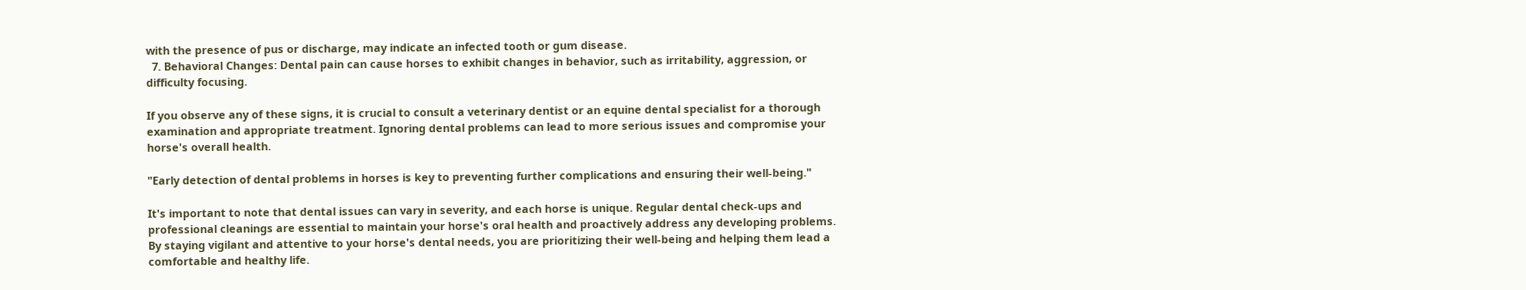with the presence of pus or discharge, may indicate an infected tooth or gum disease.
  7. Behavioral Changes: Dental pain can cause horses to exhibit changes in behavior, such as irritability, aggression, or difficulty focusing.

If you observe any of these signs, it is crucial to consult a veterinary dentist or an equine dental specialist for a thorough examination and appropriate treatment. Ignoring dental problems can lead to more serious issues and compromise your horse's overall health.

"Early detection of dental problems in horses is key to preventing further complications and ensuring their well-being."

It's important to note that dental issues can vary in severity, and each horse is unique. Regular dental check-ups and professional cleanings are essential to maintain your horse's oral health and proactively address any developing problems. By staying vigilant and attentive to your horse's dental needs, you are prioritizing their well-being and helping them lead a comfortable and healthy life.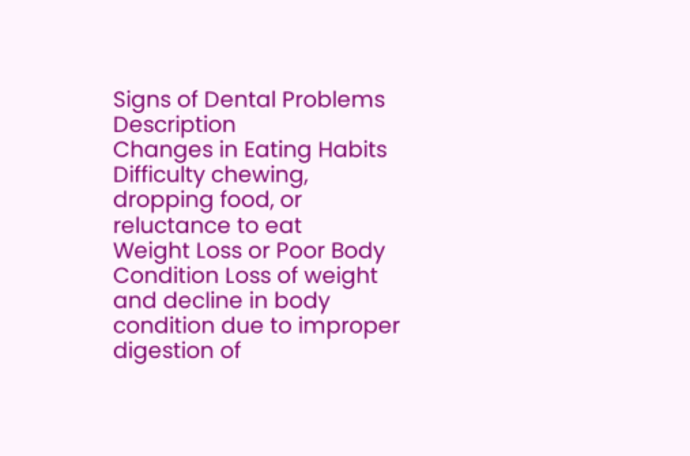Signs of Dental Problems Description
Changes in Eating Habits Difficulty chewing, dropping food, or reluctance to eat
Weight Loss or Poor Body Condition Loss of weight and decline in body condition due to improper digestion of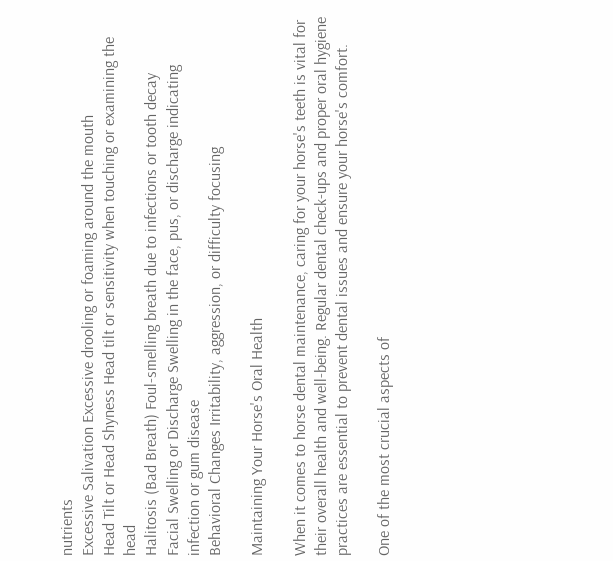nutrients
Excessive Salivation Excessive drooling or foaming around the mouth
Head Tilt or Head Shyness Head tilt or sensitivity when touching or examining the head
Halitosis (Bad Breath) Foul-smelling breath due to infections or tooth decay
Facial Swelling or Discharge Swelling in the face, pus, or discharge indicating infection or gum disease
Behavioral Changes Irritability, aggression, or difficulty focusing

Maintaining Your Horse's Oral Health

When it comes to horse dental maintenance, caring for your horse's teeth is vital for their overall health and well-being. Regular dental check-ups and proper oral hygiene practices are essential to prevent dental issues and ensure your horse's comfort.

One of the most crucial aspects of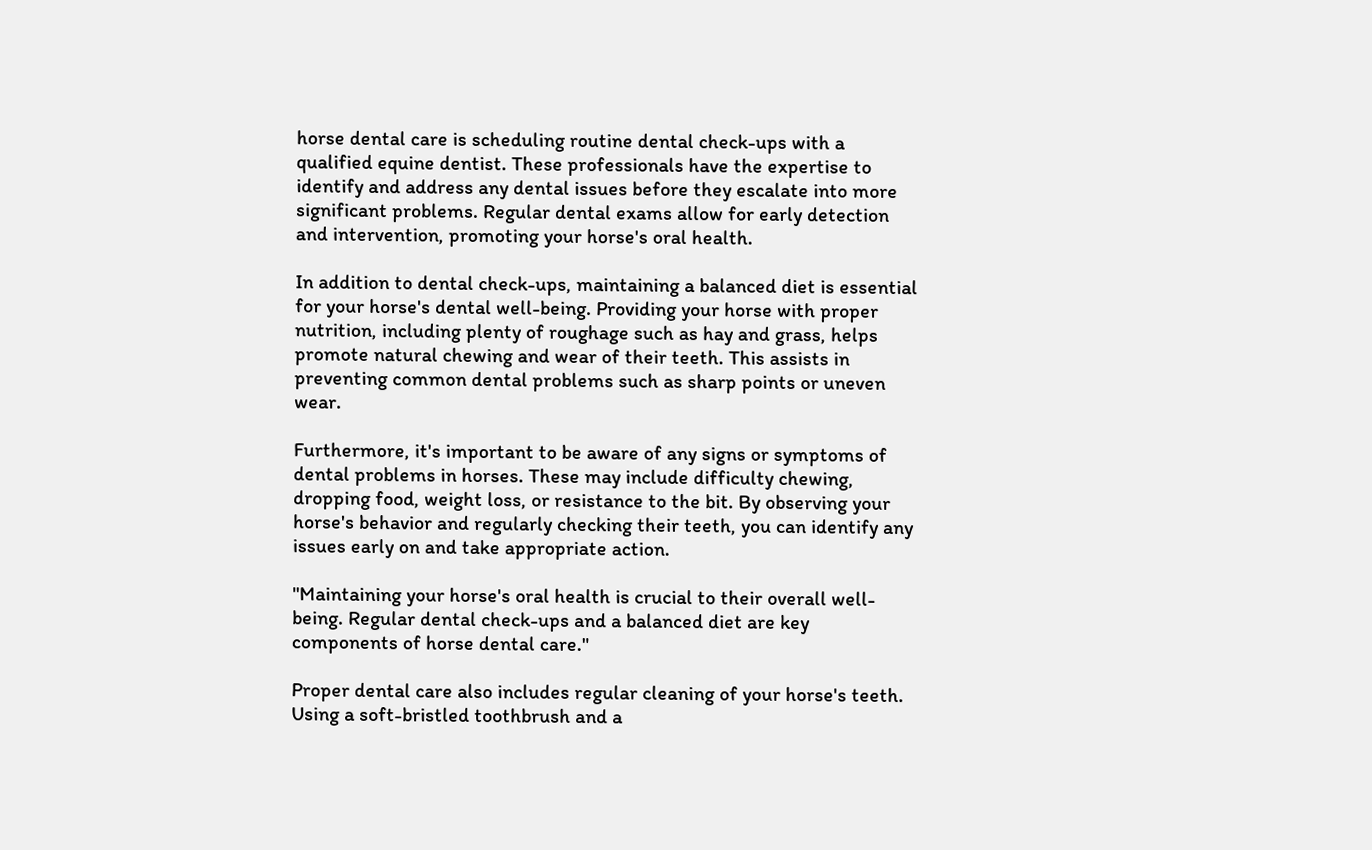horse dental care is scheduling routine dental check-ups with a qualified equine dentist. These professionals have the expertise to identify and address any dental issues before they escalate into more significant problems. Regular dental exams allow for early detection and intervention, promoting your horse's oral health.

In addition to dental check-ups, maintaining a balanced diet is essential for your horse's dental well-being. Providing your horse with proper nutrition, including plenty of roughage such as hay and grass, helps promote natural chewing and wear of their teeth. This assists in preventing common dental problems such as sharp points or uneven wear.

Furthermore, it's important to be aware of any signs or symptoms of dental problems in horses. These may include difficulty chewing, dropping food, weight loss, or resistance to the bit. By observing your horse's behavior and regularly checking their teeth, you can identify any issues early on and take appropriate action.

"Maintaining your horse's oral health is crucial to their overall well-being. Regular dental check-ups and a balanced diet are key components of horse dental care."

Proper dental care also includes regular cleaning of your horse's teeth. Using a soft-bristled toothbrush and a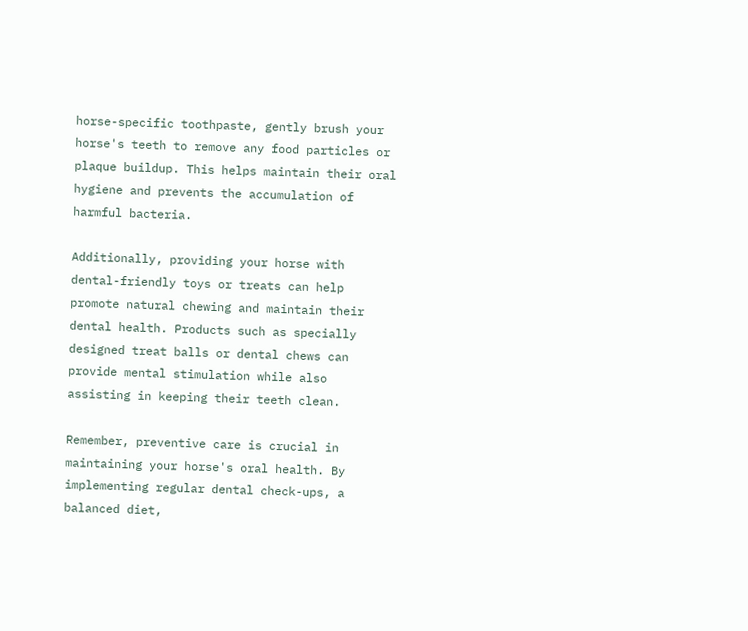horse-specific toothpaste, gently brush your horse's teeth to remove any food particles or plaque buildup. This helps maintain their oral hygiene and prevents the accumulation of harmful bacteria.

Additionally, providing your horse with dental-friendly toys or treats can help promote natural chewing and maintain their dental health. Products such as specially designed treat balls or dental chews can provide mental stimulation while also assisting in keeping their teeth clean.

Remember, preventive care is crucial in maintaining your horse's oral health. By implementing regular dental check-ups, a balanced diet,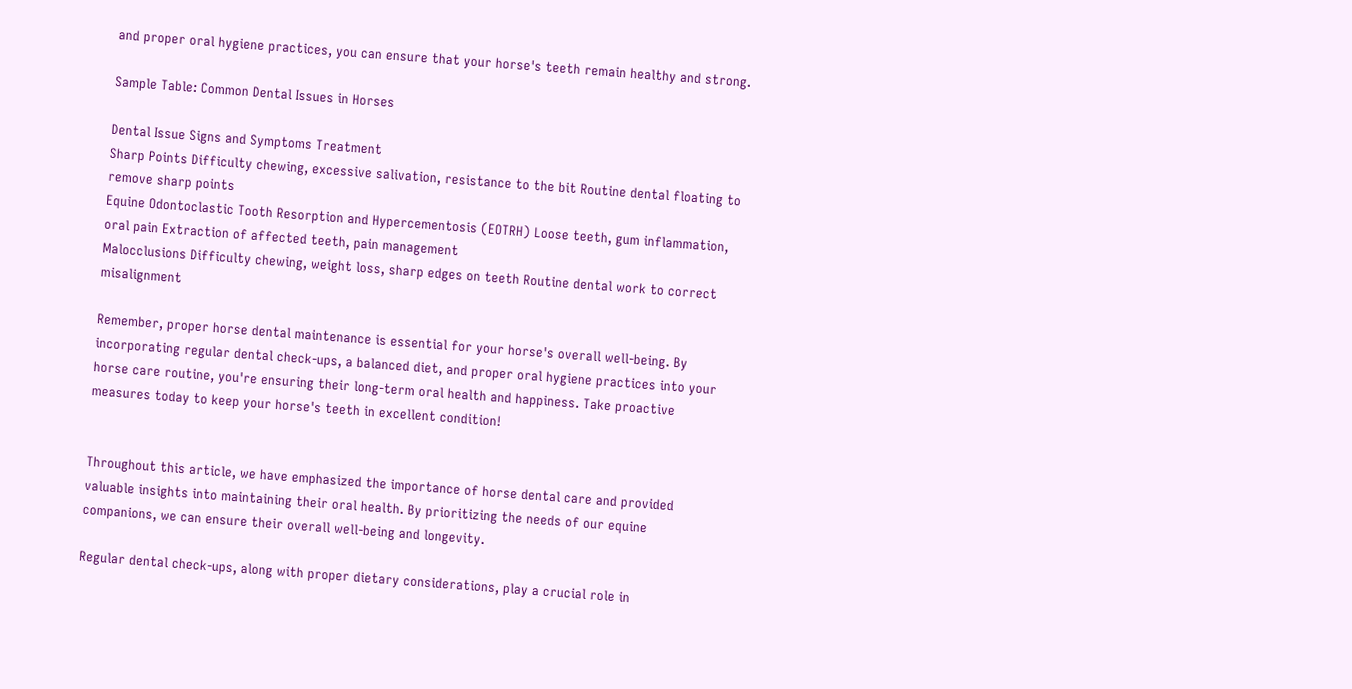and proper oral hygiene practices, you can ensure that your horse's teeth remain healthy and strong.

Sample Table: Common Dental Issues in Horses

Dental Issue Signs and Symptoms Treatment
Sharp Points Difficulty chewing, excessive salivation, resistance to the bit Routine dental floating to remove sharp points
Equine Odontoclastic Tooth Resorption and Hypercementosis (EOTRH) Loose teeth, gum inflammation, oral pain Extraction of affected teeth, pain management
Malocclusions Difficulty chewing, weight loss, sharp edges on teeth Routine dental work to correct misalignment

Remember, proper horse dental maintenance is essential for your horse's overall well-being. By incorporating regular dental check-ups, a balanced diet, and proper oral hygiene practices into your horse care routine, you're ensuring their long-term oral health and happiness. Take proactive measures today to keep your horse's teeth in excellent condition!


Throughout this article, we have emphasized the importance of horse dental care and provided valuable insights into maintaining their oral health. By prioritizing the needs of our equine companions, we can ensure their overall well-being and longevity.

Regular dental check-ups, along with proper dietary considerations, play a crucial role in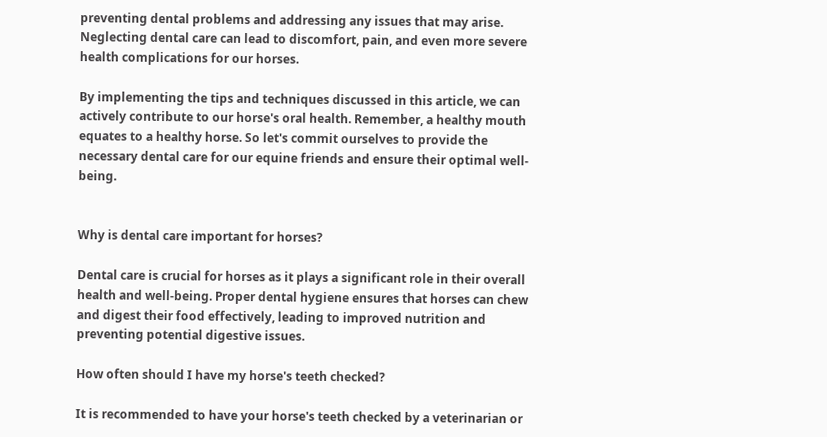preventing dental problems and addressing any issues that may arise. Neglecting dental care can lead to discomfort, pain, and even more severe health complications for our horses.

By implementing the tips and techniques discussed in this article, we can actively contribute to our horse's oral health. Remember, a healthy mouth equates to a healthy horse. So let's commit ourselves to provide the necessary dental care for our equine friends and ensure their optimal well-being.


Why is dental care important for horses?

Dental care is crucial for horses as it plays a significant role in their overall health and well-being. Proper dental hygiene ensures that horses can chew and digest their food effectively, leading to improved nutrition and preventing potential digestive issues.

How often should I have my horse's teeth checked?

It is recommended to have your horse's teeth checked by a veterinarian or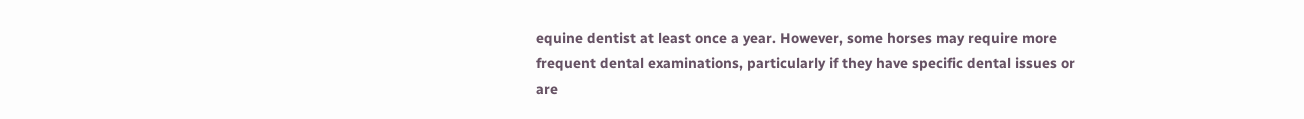equine dentist at least once a year. However, some horses may require more frequent dental examinations, particularly if they have specific dental issues or are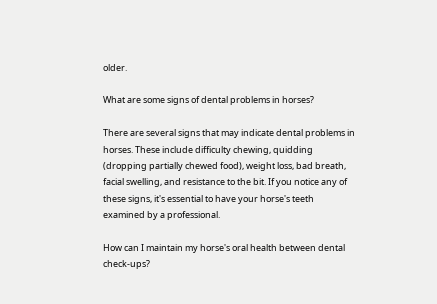older.

What are some signs of dental problems in horses?

There are several signs that may indicate dental problems in horses. These include difficulty chewing, quidding (dropping partially chewed food), weight loss, bad breath, facial swelling, and resistance to the bit. If you notice any of these signs, it's essential to have your horse's teeth examined by a professional.

How can I maintain my horse's oral health between dental check-ups?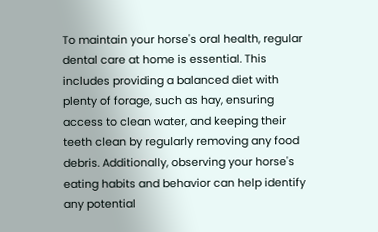To maintain your horse's oral health, regular dental care at home is essential. This includes providing a balanced diet with plenty of forage, such as hay, ensuring access to clean water, and keeping their teeth clean by regularly removing any food debris. Additionally, observing your horse's eating habits and behavior can help identify any potential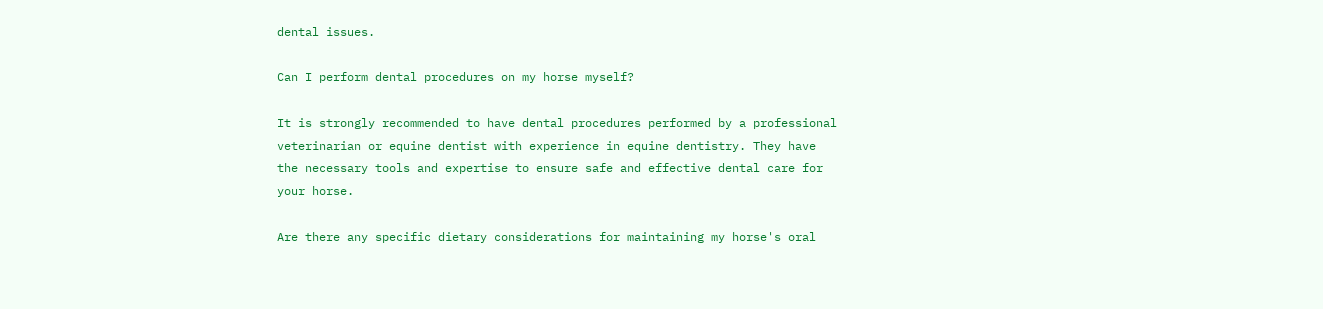dental issues.

Can I perform dental procedures on my horse myself?

It is strongly recommended to have dental procedures performed by a professional veterinarian or equine dentist with experience in equine dentistry. They have the necessary tools and expertise to ensure safe and effective dental care for your horse.

Are there any specific dietary considerations for maintaining my horse's oral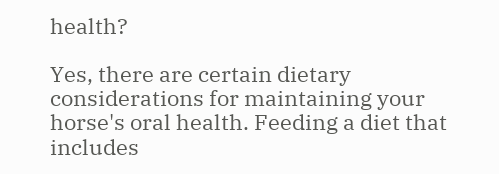health?

Yes, there are certain dietary considerations for maintaining your horse's oral health. Feeding a diet that includes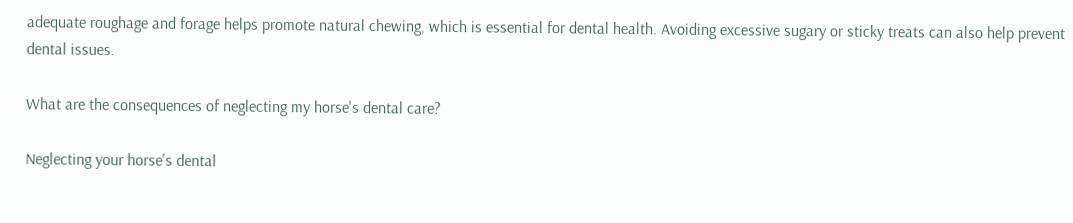adequate roughage and forage helps promote natural chewing, which is essential for dental health. Avoiding excessive sugary or sticky treats can also help prevent dental issues.

What are the consequences of neglecting my horse's dental care?

Neglecting your horse's dental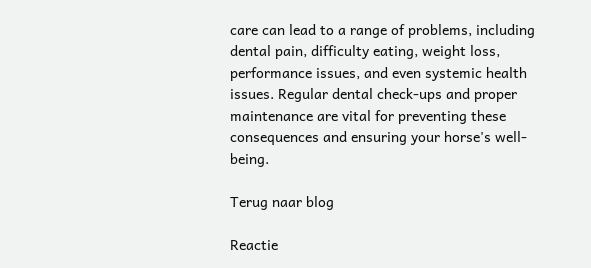care can lead to a range of problems, including dental pain, difficulty eating, weight loss, performance issues, and even systemic health issues. Regular dental check-ups and proper maintenance are vital for preventing these consequences and ensuring your horse's well-being.

Terug naar blog

Reactie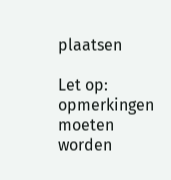plaatsen

Let op: opmerkingen moeten worden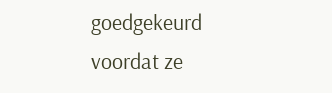goedgekeurd voordat ze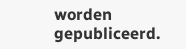worden gepubliceerd.